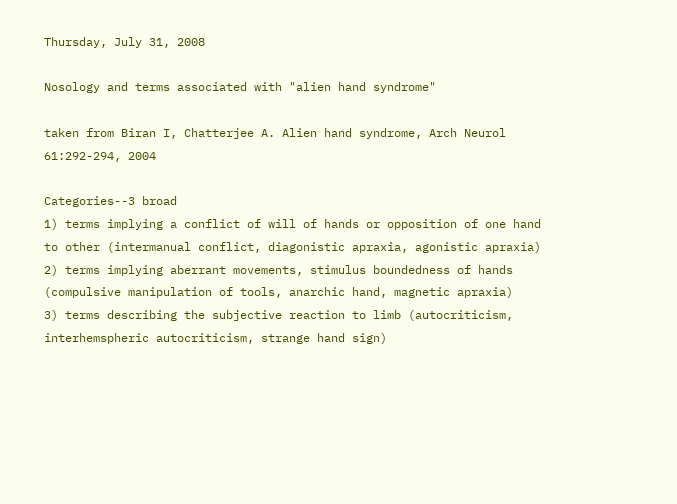Thursday, July 31, 2008

Nosology and terms associated with "alien hand syndrome"

taken from Biran I, Chatterjee A. Alien hand syndrome, Arch Neurol 61:292-294, 2004

Categories--3 broad
1) terms implying a conflict of will of hands or opposition of one hand to other (intermanual conflict, diagonistic apraxia, agonistic apraxia)
2) terms implying aberrant movements, stimulus boundedness of hands (compulsive manipulation of tools, anarchic hand, magnetic apraxia)
3) terms describing the subjective reaction to limb (autocriticism, interhemspheric autocriticism, strange hand sign)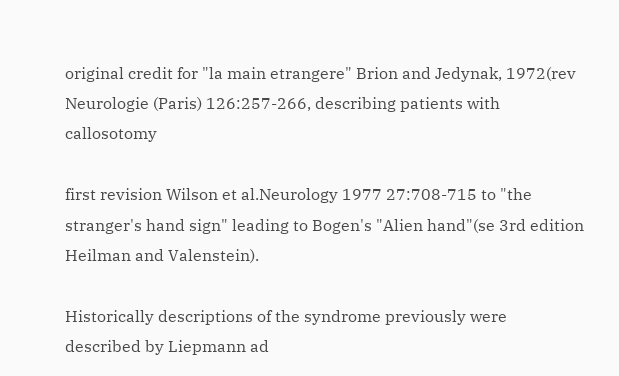original credit for "la main etrangere" Brion and Jedynak, 1972(rev Neurologie (Paris) 126:257-266, describing patients with callosotomy

first revision Wilson et al.Neurology 1977 27:708-715 to "the stranger's hand sign" leading to Bogen's "Alien hand"(se 3rd edition Heilman and Valenstein).

Historically descriptions of the syndrome previously were described by Liepmann ad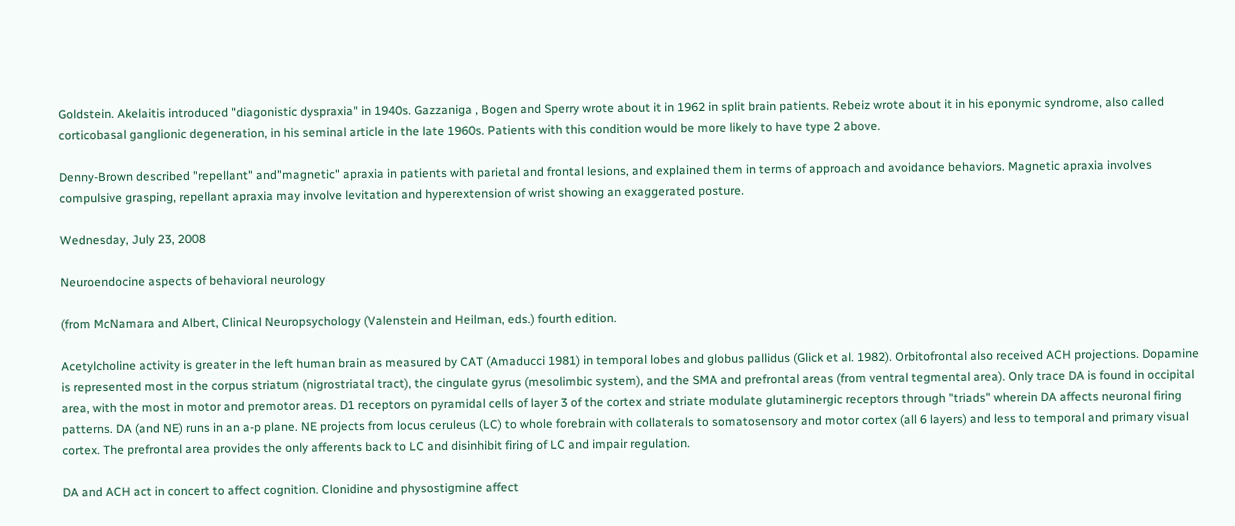Goldstein. Akelaitis introduced "diagonistic dyspraxia" in 1940s. Gazzaniga , Bogen and Sperry wrote about it in 1962 in split brain patients. Rebeiz wrote about it in his eponymic syndrome, also called corticobasal ganglionic degeneration, in his seminal article in the late 1960s. Patients with this condition would be more likely to have type 2 above.

Denny-Brown described "repellant" and"magnetic" apraxia in patients with parietal and frontal lesions, and explained them in terms of approach and avoidance behaviors. Magnetic apraxia involves compulsive grasping, repellant apraxia may involve levitation and hyperextension of wrist showing an exaggerated posture.

Wednesday, July 23, 2008

Neuroendocine aspects of behavioral neurology

(from McNamara and Albert, Clinical Neuropsychology (Valenstein and Heilman, eds.) fourth edition.

Acetylcholine activity is greater in the left human brain as measured by CAT (Amaducci 1981) in temporal lobes and globus pallidus (Glick et al. 1982). Orbitofrontal also received ACH projections. Dopamine is represented most in the corpus striatum (nigrostriatal tract), the cingulate gyrus (mesolimbic system), and the SMA and prefrontal areas (from ventral tegmental area). Only trace DA is found in occipital area, with the most in motor and premotor areas. D1 receptors on pyramidal cells of layer 3 of the cortex and striate modulate glutaminergic receptors through "triads" wherein DA affects neuronal firing patterns. DA (and NE) runs in an a-p plane. NE projects from locus ceruleus (LC) to whole forebrain with collaterals to somatosensory and motor cortex (all 6 layers) and less to temporal and primary visual cortex. The prefrontal area provides the only afferents back to LC and disinhibit firing of LC and impair regulation.

DA and ACH act in concert to affect cognition. Clonidine and physostigmine affect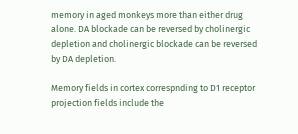memory in aged monkeys more than either drug alone. DA blockade can be reversed by cholinergic depletion and cholinergic blockade can be reversed by DA depletion.

Memory fields in cortex correspnding to D1 receptor projection fields include the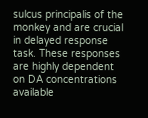sulcus principalis of the monkey and are crucial in delayed response task. These responses are highly dependent on DA concentrations available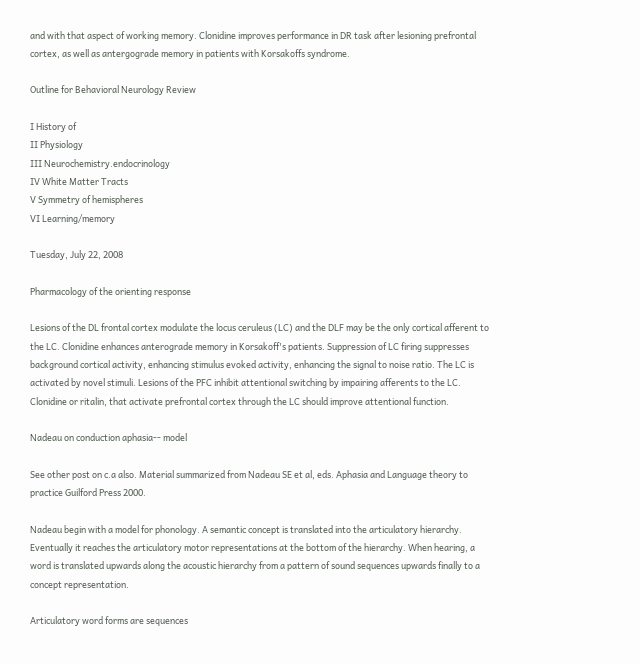and with that aspect of working memory. Clonidine improves performance in DR task after lesioning prefrontal cortex, as well as antergograde memory in patients with Korsakoffs syndrome.

Outline for Behavioral Neurology Review

I History of
II Physiology
III Neurochemistry.endocrinology
IV White Matter Tracts
V Symmetry of hemispheres
VI Learning/memory

Tuesday, July 22, 2008

Pharmacology of the orienting response

Lesions of the DL frontal cortex modulate the locus ceruleus (LC) and the DLF may be the only cortical afferent to the LC. Clonidine enhances anterograde memory in Korsakoff's patients. Suppression of LC firing suppresses background cortical activity, enhancing stimulus evoked activity, enhancing the signal to noise ratio. The LC is activated by novel stimuli. Lesions of the PFC inhibit attentional switching by impairing afferents to the LC. Clonidine or ritalin, that activate prefrontal cortex through the LC should improve attentional function.

Nadeau on conduction aphasia-- model

See other post on c.a also. Material summarized from Nadeau SE et al, eds. Aphasia and Language theory to practice Guilford Press 2000.

Nadeau begin with a model for phonology. A semantic concept is translated into the articulatory hierarchy. Eventually it reaches the articulatory motor representations at the bottom of the hierarchy. When hearing, a word is translated upwards along the acoustic hierarchy from a pattern of sound sequences upwards finally to a concept representation.

Articulatory word forms are sequences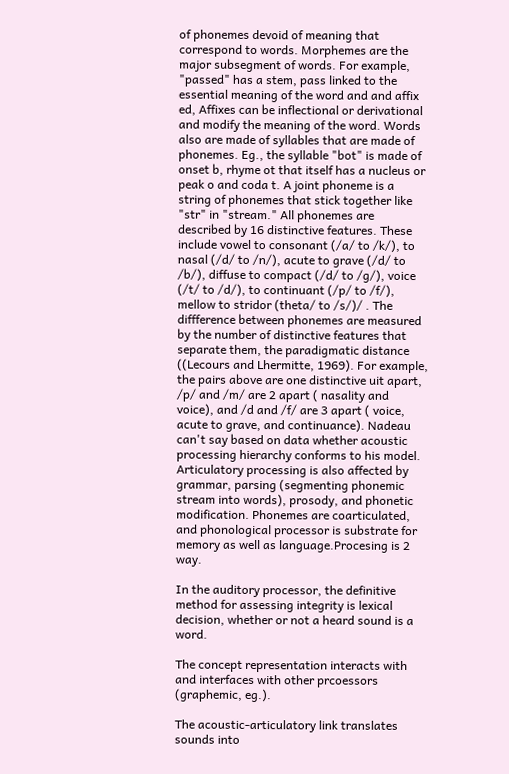of phonemes devoid of meaning that correspond to words. Morphemes are the major subsegment of words. For example, "passed" has a stem, pass linked to the essential meaning of the word and and affix ed, Affixes can be inflectional or derivational and modify the meaning of the word. Words also are made of syllables that are made of phonemes. Eg., the syllable "bot" is made of onset b, rhyme ot that itself has a nucleus or peak o and coda t. A joint phoneme is a string of phonemes that stick together like "str" in "stream." All phonemes are described by 16 distinctive features. These include vowel to consonant (/a/ to /k/), to nasal (/d/ to /n/), acute to grave (/d/ to /b/), diffuse to compact (/d/ to /g/), voice (/t/ to /d/), to continuant (/p/ to /f/), mellow to stridor (theta/ to /s/)/ . The diffference between phonemes are measured by the number of distinctive features that separate them, the paradigmatic distance ((Lecours and Lhermitte, 1969). For example, the pairs above are one distinctive uit apart, /p/ and /m/ are 2 apart ( nasality and voice), and /d and /f/ are 3 apart ( voice, acute to grave, and continuance). Nadeau can't say based on data whether acoustic processing hierarchy conforms to his model. Articulatory processing is also affected by grammar, parsing (segmenting phonemic stream into words), prosody, and phonetic modification. Phonemes are coarticulated, and phonological processor is substrate for memory as well as language.Procesing is 2 way.

In the auditory processor, the definitive method for assessing integrity is lexical decision, whether or not a heard sound is a word.

The concept representation interacts with and interfaces with other prcoessors (graphemic, eg.).

The acoustic-articulatory link translates sounds into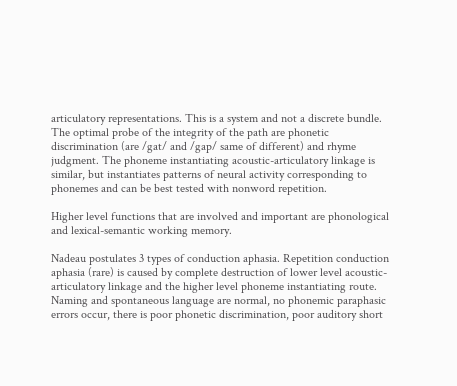articulatory representations. This is a system and not a discrete bundle. The optimal probe of the integrity of the path are phonetic discrimination (are /gat/ and /gap/ same of different) and rhyme judgment. The phoneme instantiating acoustic-articulatory linkage is similar, but instantiates patterns of neural activity corresponding to phonemes and can be best tested with nonword repetition.

Higher level functions that are involved and important are phonological and lexical-semantic working memory.

Nadeau postulates 3 types of conduction aphasia. Repetition conduction aphasia (rare) is caused by complete destruction of lower level acoustic-articulatory linkage and the higher level phoneme instantiating route. Naming and spontaneous language are normal, no phonemic paraphasic errors occur, there is poor phonetic discrimination, poor auditory short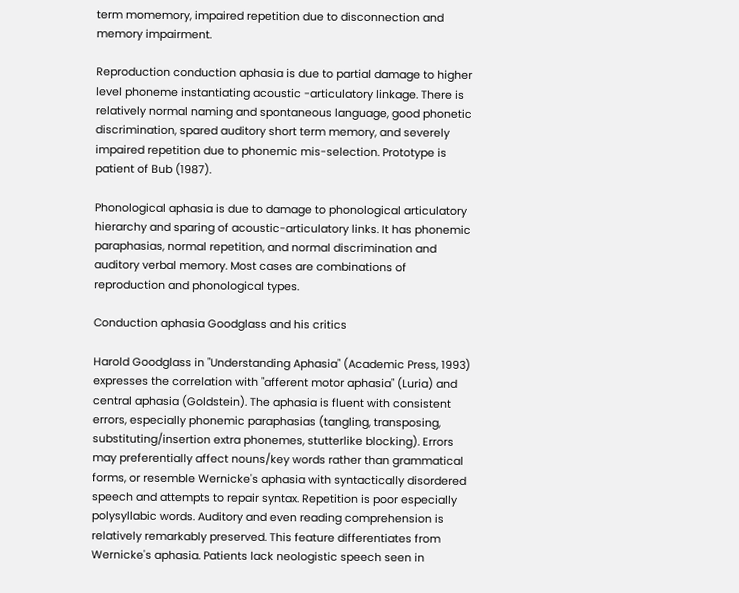term momemory, impaired repetition due to disconnection and memory impairment.

Reproduction conduction aphasia is due to partial damage to higher level phoneme instantiating acoustic -articulatory linkage. There is relatively normal naming and spontaneous language, good phonetic discrimination, spared auditory short term memory, and severely impaired repetition due to phonemic mis-selection. Prototype is patient of Bub (1987).

Phonological aphasia is due to damage to phonological articulatory hierarchy and sparing of acoustic-articulatory links. It has phonemic paraphasias, normal repetition, and normal discrimination and auditory verbal memory. Most cases are combinations of reproduction and phonological types.

Conduction aphasia Goodglass and his critics

Harold Goodglass in "Understanding Aphasia" (Academic Press, 1993) expresses the correlation with "afferent motor aphasia" (Luria) and central aphasia (Goldstein). The aphasia is fluent with consistent errors, especially phonemic paraphasias (tangling, transposing, substituting/insertion extra phonemes, stutterlike blocking). Errors may preferentially affect nouns/key words rather than grammatical forms, or resemble Wernicke's aphasia with syntactically disordered speech and attempts to repair syntax. Repetition is poor especially polysyllabic words. Auditory and even reading comprehension is relatively remarkably preserved. This feature differentiates from Wernicke's aphasia. Patients lack neologistic speech seen in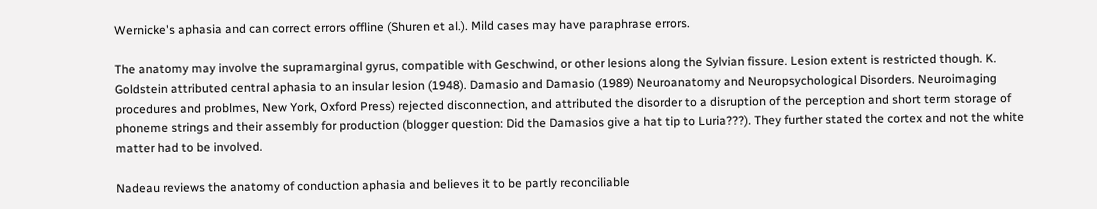Wernicke's aphasia and can correct errors offline (Shuren et al.). Mild cases may have paraphrase errors.

The anatomy may involve the supramarginal gyrus, compatible with Geschwind, or other lesions along the Sylvian fissure. Lesion extent is restricted though. K. Goldstein attributed central aphasia to an insular lesion (1948). Damasio and Damasio (1989) Neuroanatomy and Neuropsychological Disorders. Neuroimaging procedures and problmes, New York, Oxford Press) rejected disconnection, and attributed the disorder to a disruption of the perception and short term storage of phoneme strings and their assembly for production (blogger question: Did the Damasios give a hat tip to Luria???). They further stated the cortex and not the white matter had to be involved.

Nadeau reviews the anatomy of conduction aphasia and believes it to be partly reconciliable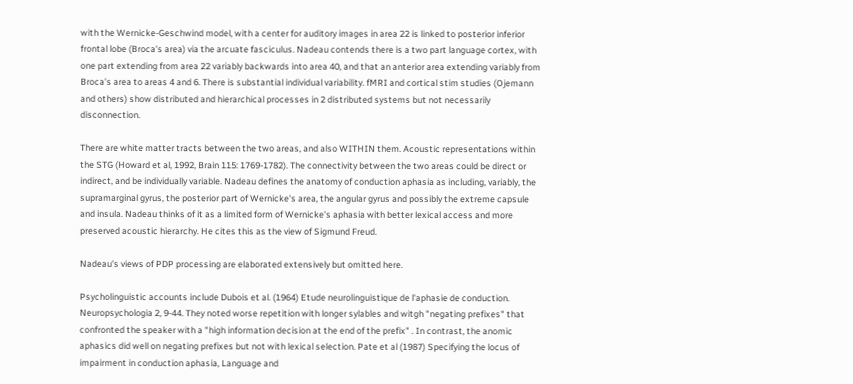with the Wernicke-Geschwind model, with a center for auditory images in area 22 is linked to posterior inferior frontal lobe (Broca's area) via the arcuate fasciculus. Nadeau contends there is a two part language cortex, with one part extending from area 22 variably backwards into area 40, and that an anterior area extending variably from Broca's area to areas 4 and 6. There is substantial individual variability. fMRI and cortical stim studies (Ojemann and others) show distributed and hierarchical processes in 2 distributed systems but not necessarily disconnection.

There are white matter tracts between the two areas, and also WITHIN them. Acoustic representations within the STG (Howard et al, 1992, Brain 115: 1769-1782). The connectivity between the two areas could be direct or indirect, and be individually variable. Nadeau defines the anatomy of conduction aphasia as including, variably, the supramarginal gyrus, the posterior part of Wernicke's area, the angular gyrus and possibly the extreme capsule and insula. Nadeau thinks of it as a limited form of Wernicke's aphasia with better lexical access and more preserved acoustic hierarchy. He cites this as the view of Sigmund Freud.

Nadeau's views of PDP processing are elaborated extensively but omitted here.

Psycholinguistic accounts include Dubois et al. (1964) Etude neurolinguistique de l'aphasie de conduction. Neuropsychologia 2, 9-44. They noted worse repetition with longer sylables and witgh "negating prefixes" that confronted the speaker with a "high information decision at the end of the prefix" . In contrast, the anomic aphasics did well on negating prefixes but not with lexical selection. Pate et al (1987) Specifying the locus of impairment in conduction aphasia, Language and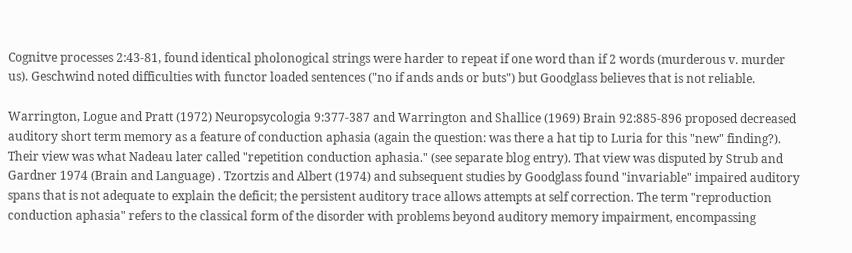Cognitve processes 2:43-81, found identical pholonogical strings were harder to repeat if one word than if 2 words (murderous v. murder us). Geschwind noted difficulties with functor loaded sentences ("no if ands ands or buts") but Goodglass believes that is not reliable.

Warrington, Logue and Pratt (1972) Neuropsycologia 9:377-387 and Warrington and Shallice (1969) Brain 92:885-896 proposed decreased auditory short term memory as a feature of conduction aphasia (again the question: was there a hat tip to Luria for this "new" finding?). Their view was what Nadeau later called "repetition conduction aphasia." (see separate blog entry). That view was disputed by Strub and Gardner 1974 (Brain and Language) . Tzortzis and Albert (1974) and subsequent studies by Goodglass found "invariable" impaired auditory spans that is not adequate to explain the deficit; the persistent auditory trace allows attempts at self correction. The term "reproduction conduction aphasia" refers to the classical form of the disorder with problems beyond auditory memory impairment, encompassing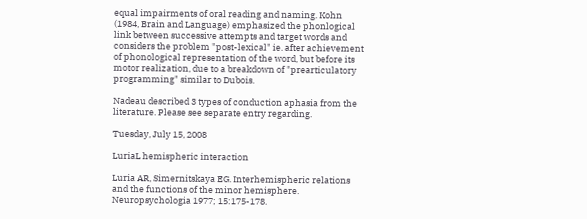equal impairments of oral reading and naming. Kohn (1984, Brain and Language) emphasized the phonlogical link between successive attempts and target words and considers the problem "post-lexical" ie. after achievement of phonological representation of the word, but before its motor realization, due to a breakdown of "prearticulatory programming" similar to Dubois.

Nadeau described 3 types of conduction aphasia from the literature. Please see separate entry regarding.

Tuesday, July 15, 2008

LuriaL hemispheric interaction

Luria AR, Simernitskaya EG. Interhemispheric relations and the functions of the minor hemisphere. Neuropsychologia 1977; 15:175-178.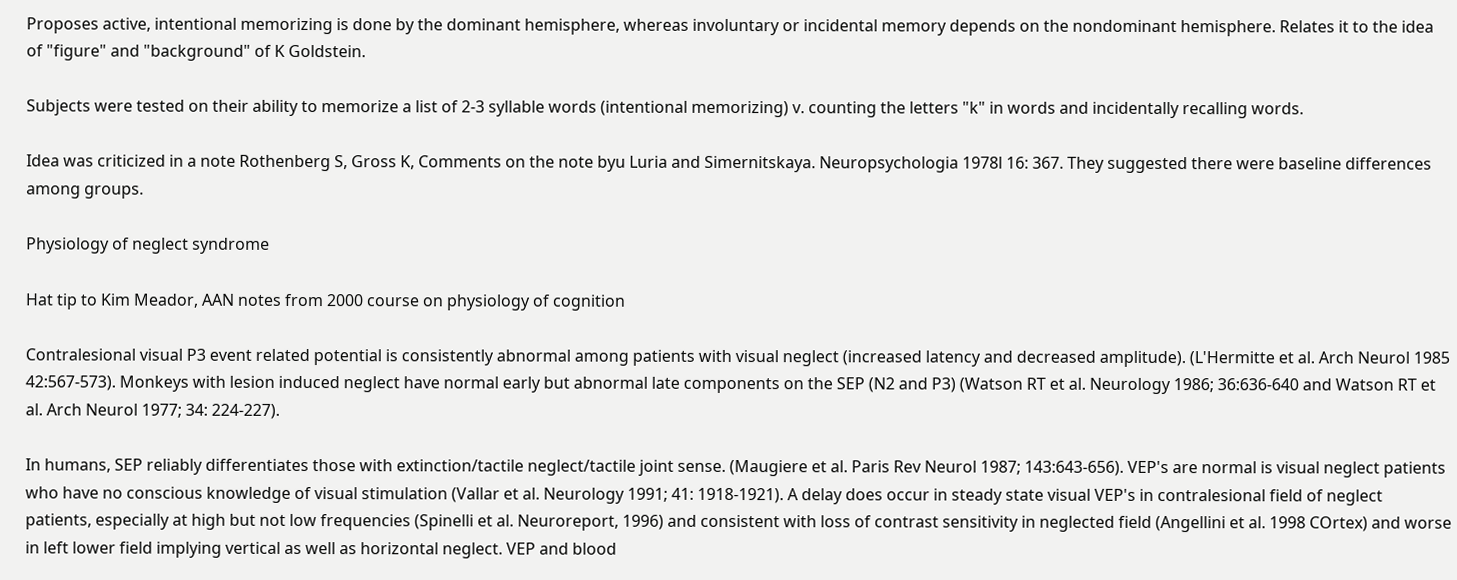Proposes active, intentional memorizing is done by the dominant hemisphere, whereas involuntary or incidental memory depends on the nondominant hemisphere. Relates it to the idea of "figure" and "background" of K Goldstein.

Subjects were tested on their ability to memorize a list of 2-3 syllable words (intentional memorizing) v. counting the letters "k" in words and incidentally recalling words.

Idea was criticized in a note Rothenberg S, Gross K, Comments on the note byu Luria and Simernitskaya. Neuropsychologia 1978l 16: 367. They suggested there were baseline differences among groups.

Physiology of neglect syndrome

Hat tip to Kim Meador, AAN notes from 2000 course on physiology of cognition

Contralesional visual P3 event related potential is consistently abnormal among patients with visual neglect (increased latency and decreased amplitude). (L'Hermitte et al. Arch Neurol 1985 42:567-573). Monkeys with lesion induced neglect have normal early but abnormal late components on the SEP (N2 and P3) (Watson RT et al. Neurology 1986; 36:636-640 and Watson RT et al. Arch Neurol 1977; 34: 224-227).

In humans, SEP reliably differentiates those with extinction/tactile neglect/tactile joint sense. (Maugiere et al. Paris Rev Neurol 1987; 143:643-656). VEP's are normal is visual neglect patients who have no conscious knowledge of visual stimulation (Vallar et al. Neurology 1991; 41: 1918-1921). A delay does occur in steady state visual VEP's in contralesional field of neglect patients, especially at high but not low frequencies (Spinelli et al. Neuroreport, 1996) and consistent with loss of contrast sensitivity in neglected field (Angellini et al. 1998 COrtex) and worse in left lower field implying vertical as well as horizontal neglect. VEP and blood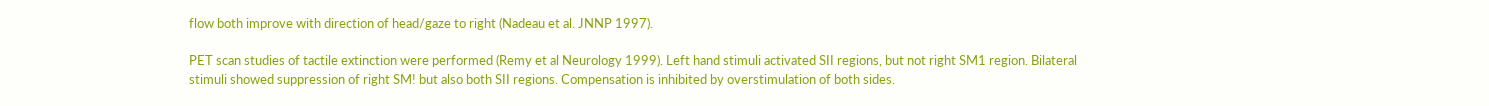flow both improve with direction of head/gaze to right (Nadeau et al. JNNP 1997).

PET scan studies of tactile extinction were performed (Remy et al Neurology 1999). Left hand stimuli activated SII regions, but not right SM1 region. Bilateral stimuli showed suppression of right SM! but also both SII regions. Compensation is inhibited by overstimulation of both sides.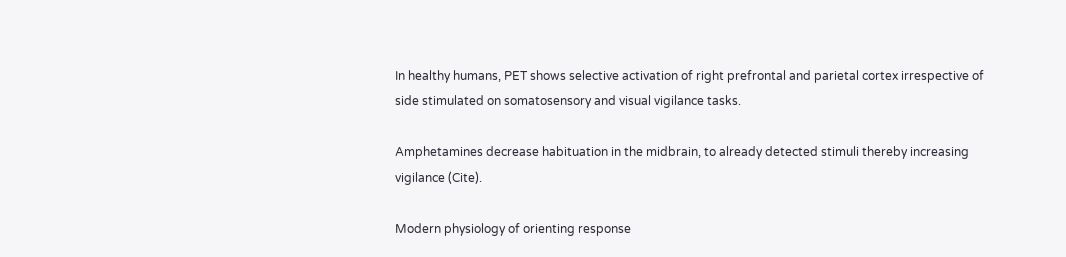In healthy humans, PET shows selective activation of right prefrontal and parietal cortex irrespective of side stimulated on somatosensory and visual vigilance tasks.

Amphetamines decrease habituation in the midbrain, to already detected stimuli thereby increasing vigilance (Cite).

Modern physiology of orienting response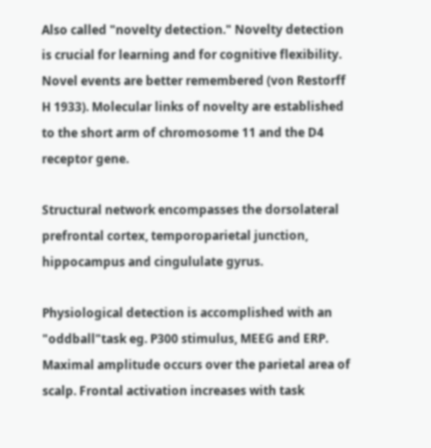Also called "novelty detection." Novelty detection is crucial for learning and for cognitive flexibility. Novel events are better remembered (von Restorff H 1933). Molecular links of novelty are established to the short arm of chromosome 11 and the D4 receptor gene.

Structural network encompasses the dorsolateral prefrontal cortex, temporoparietal junction, hippocampus and cingululate gyrus.

Physiological detection is accomplished with an "oddball"task eg. P300 stimulus, MEEG and ERP. Maximal amplitude occurs over the parietal area of scalp. Frontal activation increases with task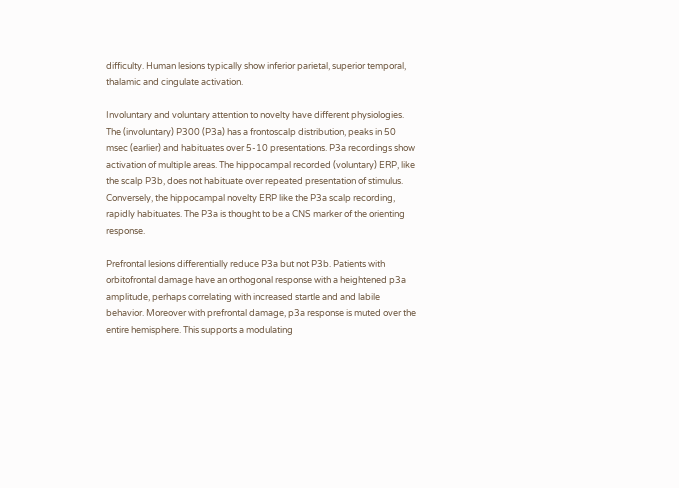difficulty. Human lesions typically show inferior parietal, superior temporal, thalamic and cingulate activation.

Involuntary and voluntary attention to novelty have different physiologies. The (involuntary) P300 (P3a) has a frontoscalp distribution, peaks in 50 msec (earlier) and habituates over 5-10 presentations. P3a recordings show activation of multiple areas. The hippocampal recorded (voluntary) ERP, like the scalp P3b, does not habituate over repeated presentation of stimulus. Conversely, the hippocampal novelty ERP like the P3a scalp recording, rapidly habituates. The P3a is thought to be a CNS marker of the orienting response.

Prefrontal lesions differentially reduce P3a but not P3b. Patients with orbitofrontal damage have an orthogonal response with a heightened p3a amplitude, perhaps correlating with increased startle and and labile behavior. Moreover with prefrontal damage, p3a response is muted over the entire hemisphere. This supports a modulating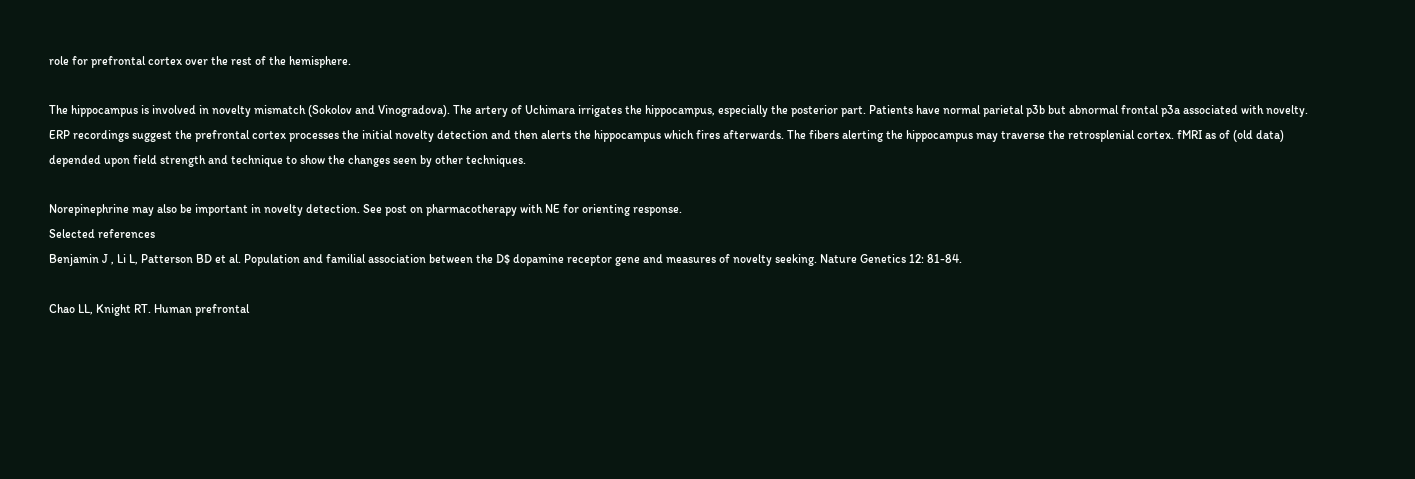role for prefrontal cortex over the rest of the hemisphere.

The hippocampus is involved in novelty mismatch (Sokolov and Vinogradova). The artery of Uchimara irrigates the hippocampus, especially the posterior part. Patients have normal parietal p3b but abnormal frontal p3a associated with novelty. ERP recordings suggest the prefrontal cortex processes the initial novelty detection and then alerts the hippocampus which fires afterwards. The fibers alerting the hippocampus may traverse the retrosplenial cortex. fMRI as of (old data) depended upon field strength and technique to show the changes seen by other techniques.

Norepinephrine may also be important in novelty detection. See post on pharmacotherapy with NE for orienting response.
Selected references
Benjamin J , Li L, Patterson BD et al. Population and familial association between the D$ dopamine receptor gene and measures of novelty seeking. Nature Genetics 12: 81-84.

Chao LL, Knight RT. Human prefrontal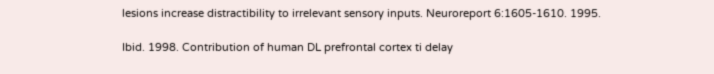lesions increase distractibility to irrelevant sensory inputs. Neuroreport 6:1605-1610. 1995.

Ibid. 1998. Contribution of human DL prefrontal cortex ti delay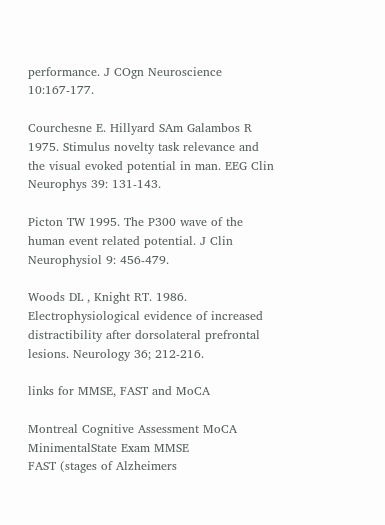performance. J COgn Neuroscience 10:167-177.

Courchesne E. Hillyard SAm Galambos R 1975. Stimulus novelty task relevance and the visual evoked potential in man. EEG Clin Neurophys 39: 131-143.

Picton TW 1995. The P300 wave of the human event related potential. J Clin Neurophysiol 9: 456-479.

Woods DL , Knight RT. 1986. Electrophysiological evidence of increased distractibility after dorsolateral prefrontal lesions. Neurology 36; 212-216.

links for MMSE, FAST and MoCA

Montreal Cognitive Assessment MoCA
MinimentalState Exam MMSE
FAST (stages of Alzheimers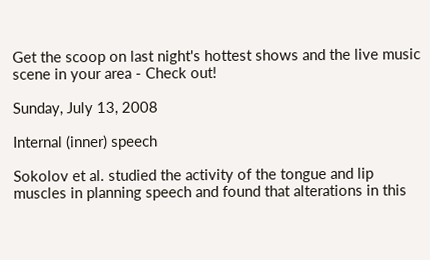Get the scoop on last night's hottest shows and the live music scene in your area - Check out!

Sunday, July 13, 2008

Internal (inner) speech

Sokolov et al. studied the activity of the tongue and lip muscles in planning speech and found that alterations in this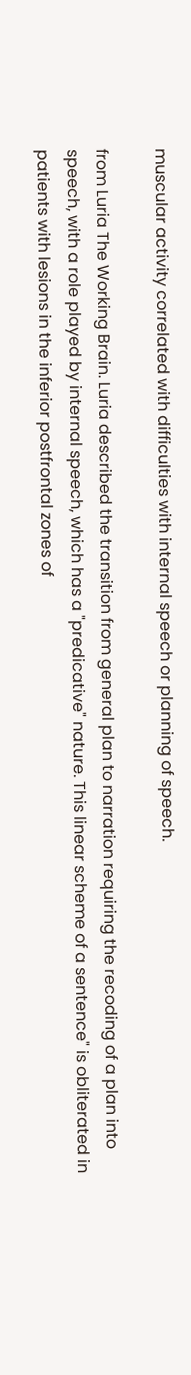muscular activity correlated with difficulties with internal speech or planning of speech.

from Luria The Working Brain. Luria described the transition from general plan to narration requiring the recoding of a plan into speech, with a role played by internal speech, which has a "predicative" nature. This linear scheme of a sentence" is obliterated in patients with lesions in the inferior postfrontal zones of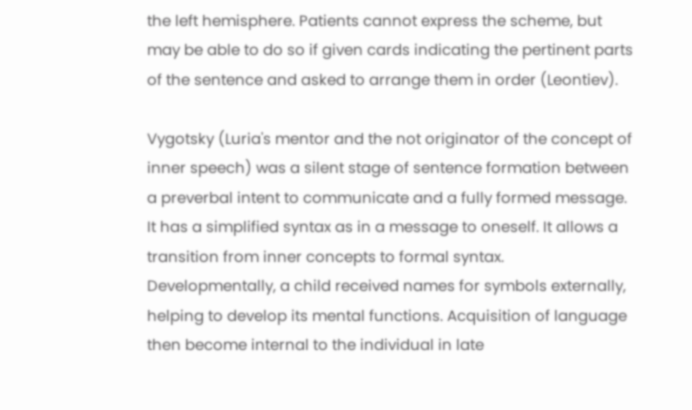the left hemisphere. Patients cannot express the scheme, but may be able to do so if given cards indicating the pertinent parts of the sentence and asked to arrange them in order (Leontiev).

Vygotsky (Luria's mentor and the not originator of the concept of inner speech) was a silent stage of sentence formation between a preverbal intent to communicate and a fully formed message. It has a simplified syntax as in a message to oneself. It allows a transition from inner concepts to formal syntax. Developmentally, a child received names for symbols externally, helping to develop its mental functions. Acquisition of language then become internal to the individual in late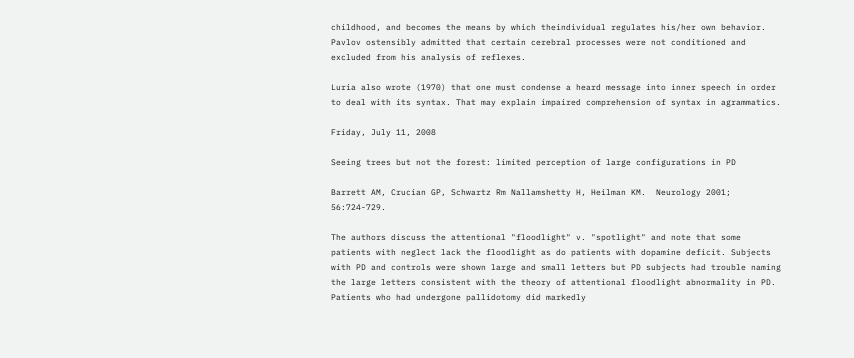childhood, and becomes the means by which theindividual regulates his/her own behavior. Pavlov ostensibly admitted that certain cerebral processes were not conditioned and excluded from his analysis of reflexes.

Luria also wrote (1970) that one must condense a heard message into inner speech in order to deal with its syntax. That may explain impaired comprehension of syntax in agrammatics.

Friday, July 11, 2008

Seeing trees but not the forest: limited perception of large configurations in PD

Barrett AM, Crucian GP, Schwartz Rm Nallamshetty H, Heilman KM.  Neurology 2001; 56:724-729.

The authors discuss the attentional "floodlight" v. "spotlight" and note that some patients with neglect lack the floodlight as do patients with dopamine deficit. Subjects with PD and controls were shown large and small letters but PD subjects had trouble naming the large letters consistent with the theory of attentional floodlight abnormality in PD.  Patients who had undergone pallidotomy did markedly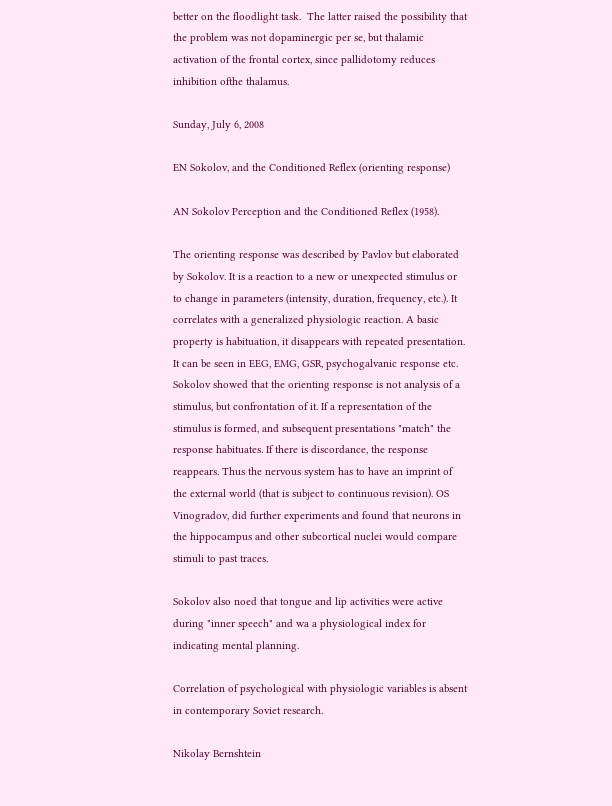better on the floodlight task.  The latter raised the possibility that the problem was not dopaminergic per se, but thalamic activation of the frontal cortex, since pallidotomy reduces inhibition ofthe thalamus.

Sunday, July 6, 2008

EN Sokolov, and the Conditioned Reflex (orienting response)

AN Sokolov Perception and the Conditioned Reflex (1958).

The orienting response was described by Pavlov but elaborated by Sokolov. It is a reaction to a new or unexpected stimulus or to change in parameters (intensity, duration, frequency, etc.). It correlates with a generalized physiologic reaction. A basic property is habituation, it disappears with repeated presentation. It can be seen in EEG, EMG, GSR, psychogalvanic response etc. Sokolov showed that the orienting response is not analysis of a stimulus, but confrontation of it. If a representation of the stimulus is formed, and subsequent presentations "match" the response habituates. If there is discordance, the response reappears. Thus the nervous system has to have an imprint of the external world (that is subject to continuous revision). OS Vinogradov, did further experiments and found that neurons in the hippocampus and other subcortical nuclei would compare stimuli to past traces.

Sokolov also noed that tongue and lip activities were active during "inner speech" and wa a physiological index for indicating mental planning.

Correlation of psychological with physiologic variables is absent in contemporary Soviet research.

Nikolay Bernshtein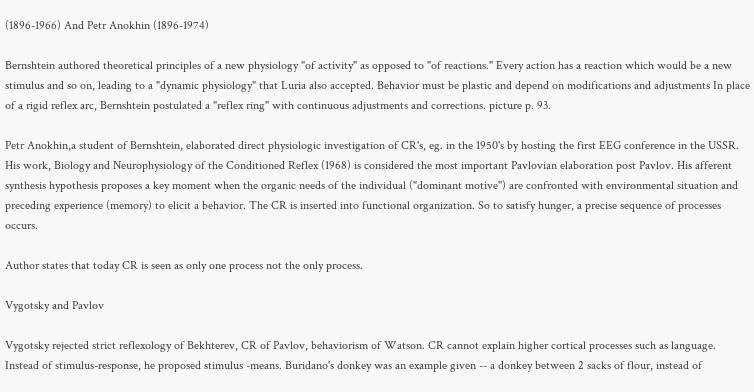(1896-1966) And Petr Anokhin (1896-1974)

Bernshtein authored theoretical principles of a new physiology "of activity" as opposed to "of reactions." Every action has a reaction which would be a new stimulus and so on, leading to a "dynamic physiology" that Luria also accepted. Behavior must be plastic and depend on modifications and adjustments In place of a rigid reflex arc, Bernshtein postulated a "reflex ring" with continuous adjustments and corrections. picture p. 93.

Petr Anokhin,a student of Bernshtein, elaborated direct physiologic investigation of CR's, eg. in the 1950's by hosting the first EEG conference in the USSR. His work, Biology and Neurophysiology of the Conditioned Reflex (1968) is considered the most important Pavlovian elaboration post Pavlov. His afferent synthesis hypothesis proposes a key moment when the organic needs of the individual ("dominant motive") are confronted with environmental situation and preceding experience (memory) to elicit a behavior. The CR is inserted into functional organization. So to satisfy hunger, a precise sequence of processes occurs.

Author states that today CR is seen as only one process not the only process.

Vygotsky and Pavlov

Vygotsky rejected strict reflexology of Bekhterev, CR of Pavlov, behaviorism of Watson. CR cannot explain higher cortical processes such as language. Instead of stimulus-response, he proposed stimulus -means. Buridano's donkey was an example given -- a donkey between 2 sacks of flour, instead of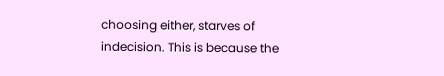choosing either, starves of indecision. This is because the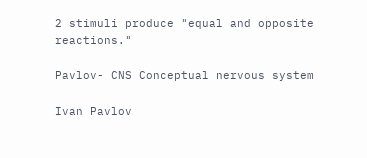2 stimuli produce "equal and opposite reactions."

Pavlov- CNS Conceptual nervous system

Ivan Pavlov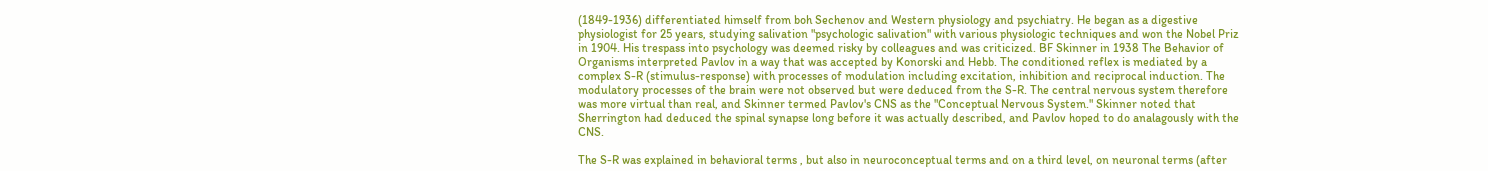(1849-1936) differentiated himself from boh Sechenov and Western physiology and psychiatry. He began as a digestive physiologist for 25 years, studying salivation "psychologic salivation" with various physiologic techniques and won the Nobel Priz in 1904. His trespass into psychology was deemed risky by colleagues and was criticized. BF Skinner in 1938 The Behavior of Organisms interpreted Pavlov in a way that was accepted by Konorski and Hebb. The conditioned reflex is mediated by a complex S-R (stimulus-response) with processes of modulation including excitation, inhibition and reciprocal induction. The modulatory processes of the brain were not observed but were deduced from the S-R. The central nervous system therefore was more virtual than real, and Skinner termed Pavlov's CNS as the "Conceptual Nervous System." Skinner noted that Sherrington had deduced the spinal synapse long before it was actually described, and Pavlov hoped to do analagously with the CNS.

The S-R was explained in behavioral terms , but also in neuroconceptual terms and on a third level, on neuronal terms (after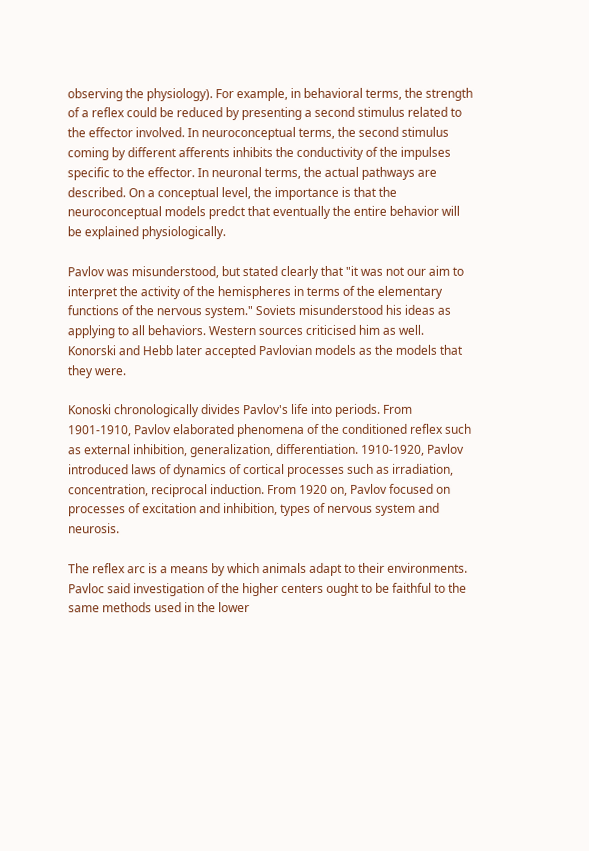observing the physiology). For example, in behavioral terms, the strength of a reflex could be reduced by presenting a second stimulus related to the effector involved. In neuroconceptual terms, the second stimulus coming by different afferents inhibits the conductivity of the impulses specific to the effector. In neuronal terms, the actual pathways are described. On a conceptual level, the importance is that the neuroconceptual models predct that eventually the entire behavior will be explained physiologically.

Pavlov was misunderstood, but stated clearly that "it was not our aim to interpret the activity of the hemispheres in terms of the elementary functions of the nervous system." Soviets misunderstood his ideas as applying to all behaviors. Western sources criticised him as well. Konorski and Hebb later accepted Pavlovian models as the models that they were.

Konoski chronologically divides Pavlov's life into periods. From 1901-1910, Pavlov elaborated phenomena of the conditioned reflex such as external inhibition, generalization, differentiation. 1910-1920, Pavlov introduced laws of dynamics of cortical processes such as irradiation, concentration, reciprocal induction. From 1920 on, Pavlov focused on processes of excitation and inhibition, types of nervous system and neurosis.

The reflex arc is a means by which animals adapt to their environments. Pavloc said investigation of the higher centers ought to be faithful to the same methods used in the lower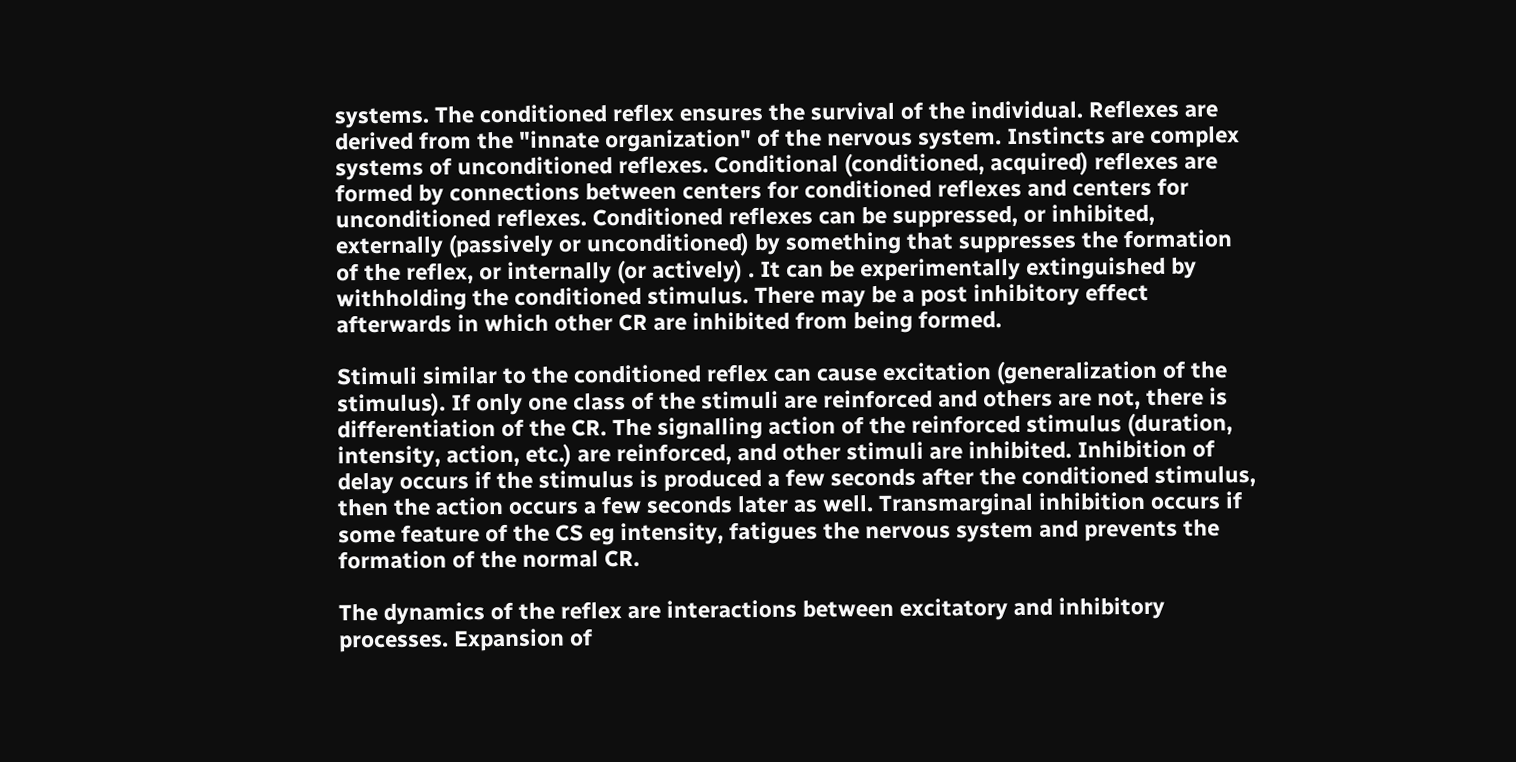systems. The conditioned reflex ensures the survival of the individual. Reflexes are derived from the "innate organization" of the nervous system. Instincts are complex systems of unconditioned reflexes. Conditional (conditioned, acquired) reflexes are formed by connections between centers for conditioned reflexes and centers for unconditioned reflexes. Conditioned reflexes can be suppressed, or inhibited, externally (passively or unconditioned) by something that suppresses the formation of the reflex, or internally (or actively) . It can be experimentally extinguished by withholding the conditioned stimulus. There may be a post inhibitory effect afterwards in which other CR are inhibited from being formed.

Stimuli similar to the conditioned reflex can cause excitation (generalization of the stimulus). If only one class of the stimuli are reinforced and others are not, there is differentiation of the CR. The signalling action of the reinforced stimulus (duration, intensity, action, etc.) are reinforced, and other stimuli are inhibited. Inhibition of delay occurs if the stimulus is produced a few seconds after the conditioned stimulus, then the action occurs a few seconds later as well. Transmarginal inhibition occurs if some feature of the CS eg intensity, fatigues the nervous system and prevents the formation of the normal CR.

The dynamics of the reflex are interactions between excitatory and inhibitory processes. Expansion of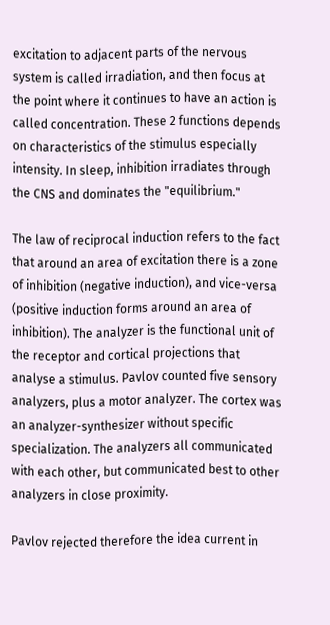excitation to adjacent parts of the nervous system is called irradiation, and then focus at the point where it continues to have an action is called concentration. These 2 functions depends on characteristics of the stimulus especially intensity. In sleep, inhibition irradiates through the CNS and dominates the "equilibrium."

The law of reciprocal induction refers to the fact that around an area of excitation there is a zone of inhibition (negative induction), and vice-versa (positive induction forms around an area of inhibition). The analyzer is the functional unit of the receptor and cortical projections that analyse a stimulus. Pavlov counted five sensory analyzers, plus a motor analyzer. The cortex was an analyzer-synthesizer without specific specialization. The analyzers all communicated with each other, but communicated best to other analyzers in close proximity.

Pavlov rejected therefore the idea current in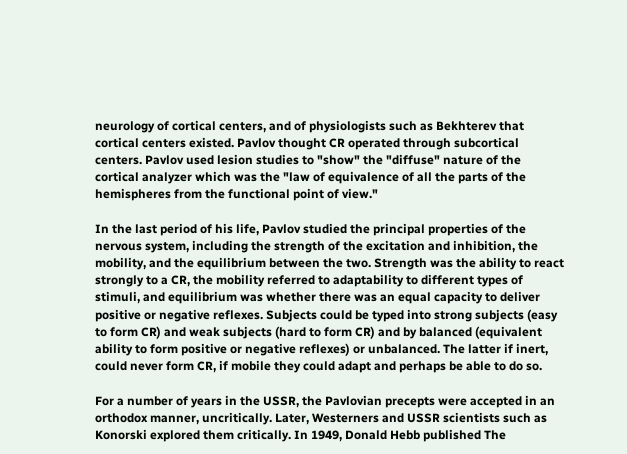neurology of cortical centers, and of physiologists such as Bekhterev that cortical centers existed. Pavlov thought CR operated through subcortical centers. Pavlov used lesion studies to "show" the "diffuse" nature of the cortical analyzer which was the "law of equivalence of all the parts of the hemispheres from the functional point of view."

In the last period of his life, Pavlov studied the principal properties of the nervous system, including the strength of the excitation and inhibition, the mobility, and the equilibrium between the two. Strength was the ability to react strongly to a CR, the mobility referred to adaptability to different types of stimuli, and equilibrium was whether there was an equal capacity to deliver positive or negative reflexes. Subjects could be typed into strong subjects (easy to form CR) and weak subjects (hard to form CR) and by balanced (equivalent ability to form positive or negative reflexes) or unbalanced. The latter if inert, could never form CR, if mobile they could adapt and perhaps be able to do so.

For a number of years in the USSR, the Pavlovian precepts were accepted in an orthodox manner, uncritically. Later, Westerners and USSR scientists such as Konorski explored them critically. In 1949, Donald Hebb published The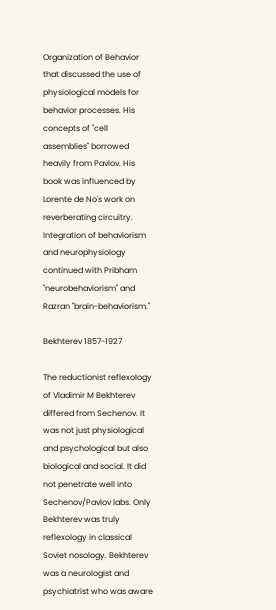Organization of Behavior that discussed the use of physiological models for behavior processes. His concepts of "cell assemblies" borrowed heavily from Pavlov. His book was influenced by Lorente de No's work on reverberating circuitry. Integration of behaviorism and neurophysiology continued with Pribham "neurobehaviorism" and Razran "brain-behaviorism."

Bekhterev 1857-1927

The reductionist reflexology of Vladimir M Bekhterev differed from Sechenov. It was not just physiological and psychological but also biological and social. It did not penetrate well into Sechenov/Pavlov labs. Only Bekhterev was truly reflexology in classical Soviet nosology. Bekhterev was a neurologist and psychiatrist who was aware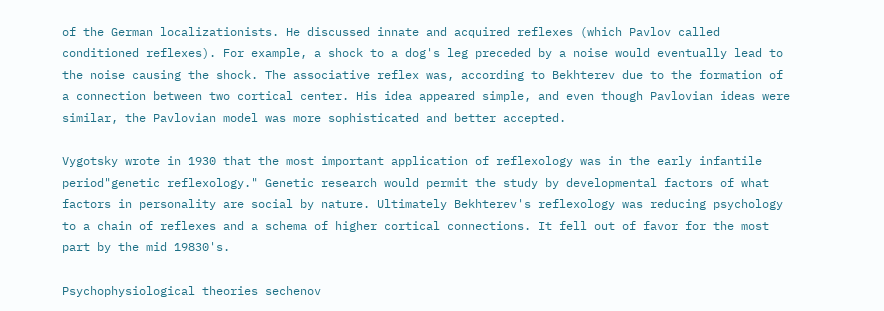of the German localizationists. He discussed innate and acquired reflexes (which Pavlov called conditioned reflexes). For example, a shock to a dog's leg preceded by a noise would eventually lead to the noise causing the shock. The associative reflex was, according to Bekhterev due to the formation of a connection between two cortical center. His idea appeared simple, and even though Pavlovian ideas were similar, the Pavlovian model was more sophisticated and better accepted.

Vygotsky wrote in 1930 that the most important application of reflexology was in the early infantile period"genetic reflexology." Genetic research would permit the study by developmental factors of what factors in personality are social by nature. Ultimately Bekhterev's reflexology was reducing psychology to a chain of reflexes and a schema of higher cortical connections. It fell out of favor for the most part by the mid 19830's.

Psychophysiological theories sechenov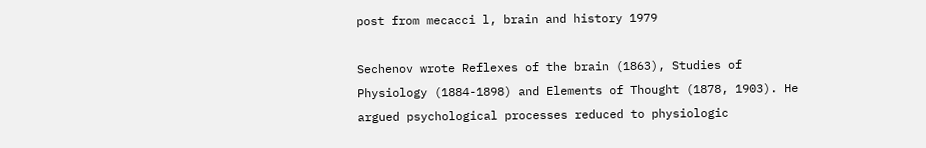post from mecacci l, brain and history 1979

Sechenov wrote Reflexes of the brain (1863), Studies of Physiology (1884-1898) and Elements of Thought (1878, 1903). He argued psychological processes reduced to physiologic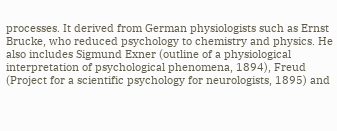processes. It derived from German physiologists such as Ernst Brucke, who reduced psychology to chemistry and physics. He also includes Sigmund Exner (outline of a physiological interpretation of psychological phenomena, 1894), Freud (Project for a scientific psychology for neurologists, 1895) and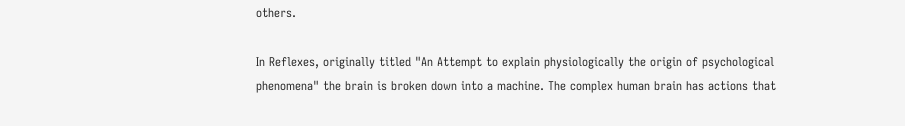others.

In Reflexes, originally titled "An Attempt to explain physiologically the origin of psychological phenomena" the brain is broken down into a machine. The complex human brain has actions that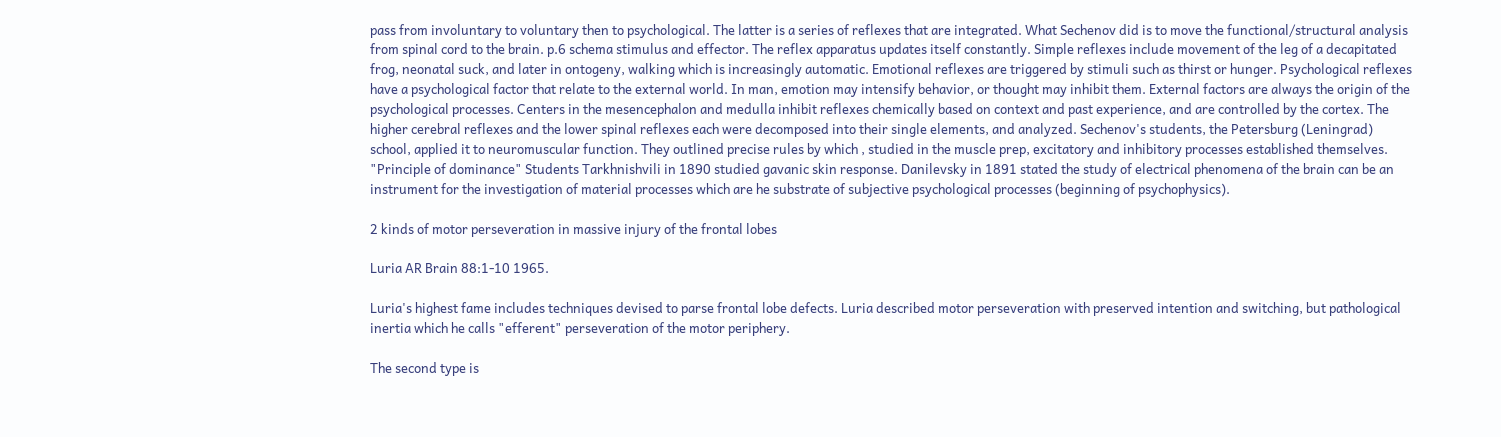pass from involuntary to voluntary then to psychological. The latter is a series of reflexes that are integrated. What Sechenov did is to move the functional/structural analysis from spinal cord to the brain. p.6 schema stimulus and effector. The reflex apparatus updates itself constantly. Simple reflexes include movement of the leg of a decapitated frog, neonatal suck, and later in ontogeny, walking which is increasingly automatic. Emotional reflexes are triggered by stimuli such as thirst or hunger. Psychological reflexes have a psychological factor that relate to the external world. In man, emotion may intensify behavior, or thought may inhibit them. External factors are always the origin of the psychological processes. Centers in the mesencephalon and medulla inhibit reflexes chemically based on context and past experience, and are controlled by the cortex. The higher cerebral reflexes and the lower spinal reflexes each were decomposed into their single elements, and analyzed. Sechenov's students, the Petersburg (Leningrad) school, applied it to neuromuscular function. They outlined precise rules by which , studied in the muscle prep, excitatory and inhibitory processes established themselves. "Principle of dominance" Students Tarkhnishvili in 1890 studied gavanic skin response. Danilevsky in 1891 stated the study of electrical phenomena of the brain can be an instrument for the investigation of material processes which are he substrate of subjective psychological processes (beginning of psychophysics).

2 kinds of motor perseveration in massive injury of the frontal lobes

Luria AR Brain 88:1-10 1965.

Luria's highest fame includes techniques devised to parse frontal lobe defects. Luria described motor perseveration with preserved intention and switching, but pathological inertia which he calls "efferent" perseveration of the motor periphery.

The second type is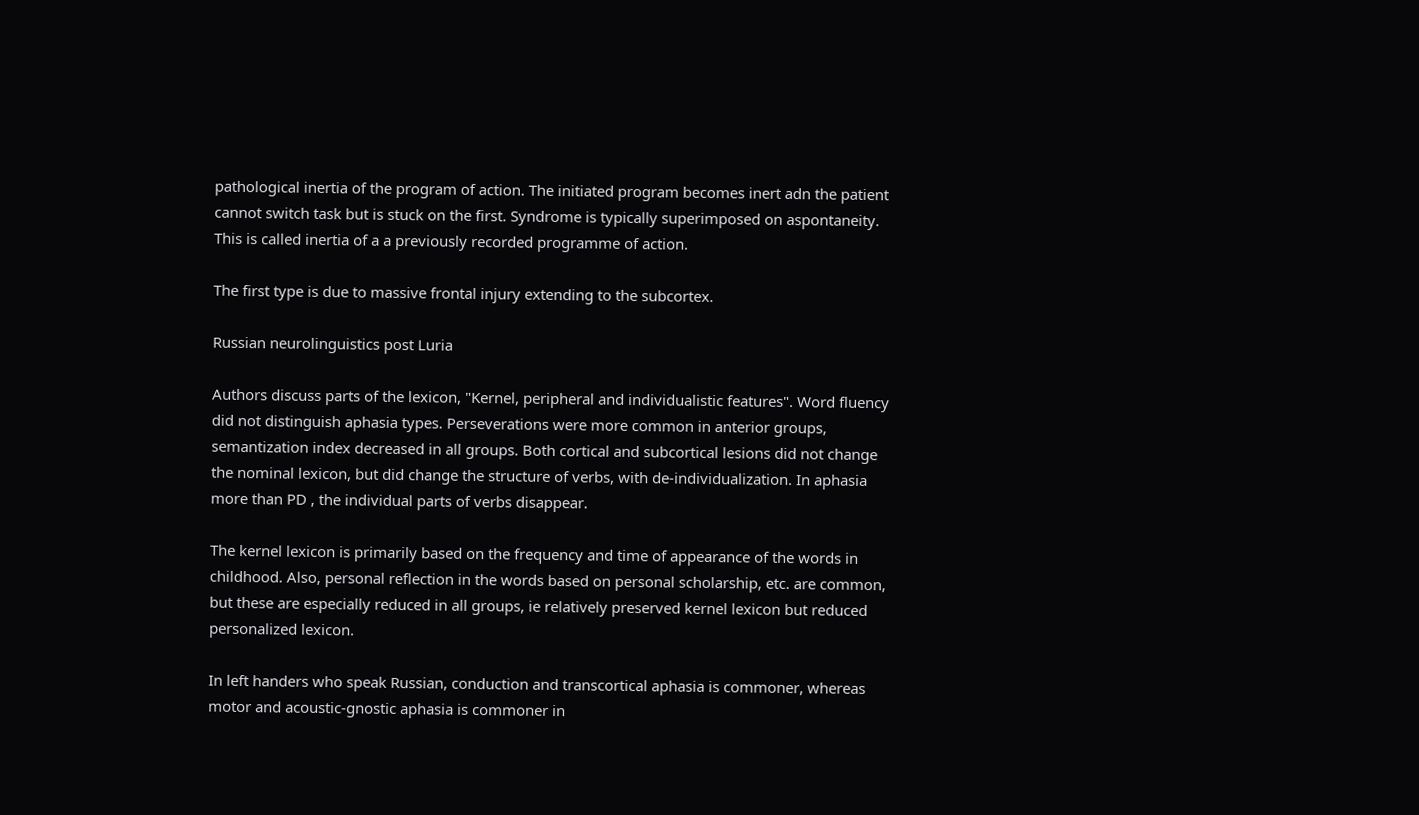pathological inertia of the program of action. The initiated program becomes inert adn the patient cannot switch task but is stuck on the first. Syndrome is typically superimposed on aspontaneity. This is called inertia of a a previously recorded programme of action.

The first type is due to massive frontal injury extending to the subcortex.

Russian neurolinguistics post Luria

Authors discuss parts of the lexicon, "Kernel, peripheral and individualistic features". Word fluency did not distinguish aphasia types. Perseverations were more common in anterior groups, semantization index decreased in all groups. Both cortical and subcortical lesions did not change the nominal lexicon, but did change the structure of verbs, with de-individualization. In aphasia more than PD , the individual parts of verbs disappear.

The kernel lexicon is primarily based on the frequency and time of appearance of the words in childhood. Also, personal reflection in the words based on personal scholarship, etc. are common, but these are especially reduced in all groups, ie relatively preserved kernel lexicon but reduced personalized lexicon.

In left handers who speak Russian, conduction and transcortical aphasia is commoner, whereas motor and acoustic-gnostic aphasia is commoner in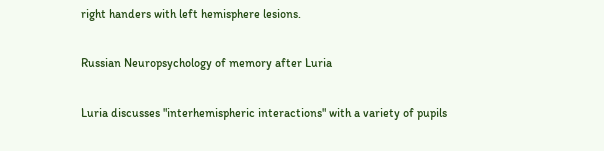right handers with left hemisphere lesions.

Russian Neuropsychology of memory after Luria

Luria discusses "interhemispheric interactions" with a variety of pupils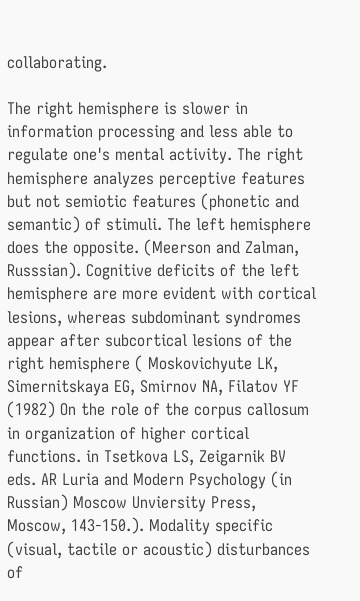collaborating.

The right hemisphere is slower in information processing and less able to regulate one's mental activity. The right hemisphere analyzes perceptive features but not semiotic features (phonetic and semantic) of stimuli. The left hemisphere does the opposite. (Meerson and Zalman, Russsian). Cognitive deficits of the left hemisphere are more evident with cortical lesions, whereas subdominant syndromes appear after subcortical lesions of the right hemisphere ( Moskovichyute LK, Simernitskaya EG, Smirnov NA, Filatov YF (1982) On the role of the corpus callosum in organization of higher cortical functions. in Tsetkova LS, Zeigarnik BV eds. AR Luria and Modern Psychology (in Russian) Moscow Unviersity Press, Moscow, 143-150.). Modality specific (visual, tactile or acoustic) disturbances of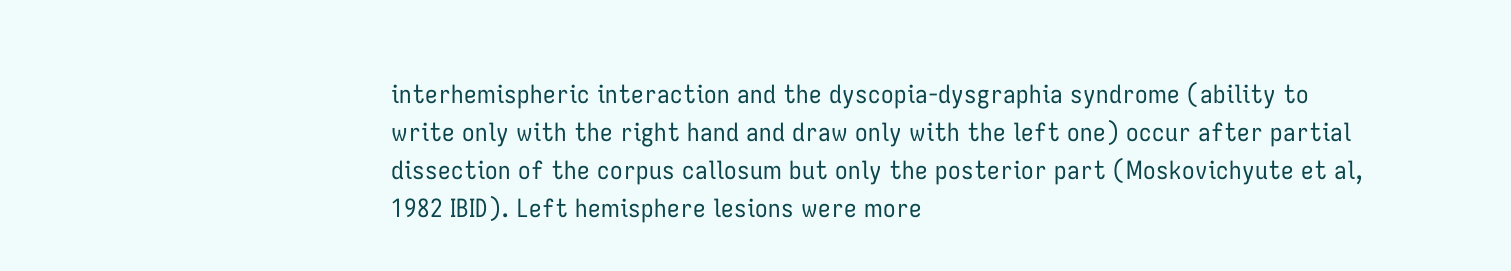interhemispheric interaction and the dyscopia-dysgraphia syndrome (ability to write only with the right hand and draw only with the left one) occur after partial dissection of the corpus callosum but only the posterior part (Moskovichyute et al, 1982 IBID). Left hemisphere lesions were more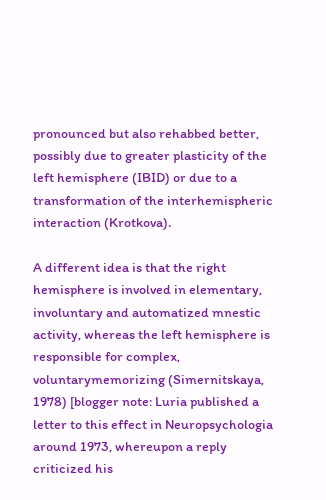pronounced but also rehabbed better, possibly due to greater plasticity of the left hemisphere (IBID) or due to a transformation of the interhemispheric interaction (Krotkova).

A different idea is that the right hemisphere is involved in elementary, involuntary and automatized mnestic activity, whereas the left hemisphere is responsible for complex, voluntarymemorizing (Simernitskaya, 1978) [blogger note: Luria published a letter to this effect in Neuropsychologia around 1973, whereupon a reply criticized his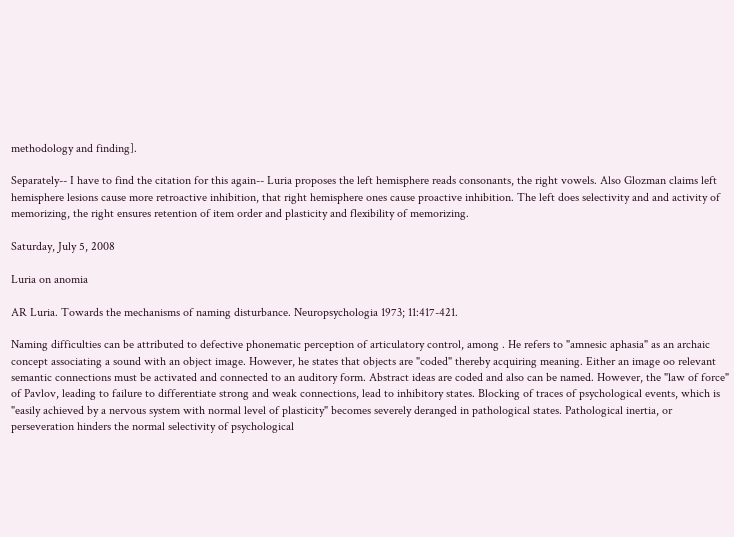methodology and finding].

Separately-- I have to find the citation for this again-- Luria proposes the left hemisphere reads consonants, the right vowels. Also Glozman claims left hemisphere lesions cause more retroactive inhibition, that right hemisphere ones cause proactive inhibition. The left does selectivity and and activity of memorizing, the right ensures retention of item order and plasticity and flexibility of memorizing.

Saturday, July 5, 2008

Luria on anomia

AR Luria. Towards the mechanisms of naming disturbance. Neuropsychologia 1973; 11:417-421.

Naming difficulties can be attributed to defective phonematic perception of articulatory control, among . He refers to "amnesic aphasia" as an archaic concept associating a sound with an object image. However, he states that objects are "coded" thereby acquiring meaning. Either an image oo relevant semantic connections must be activated and connected to an auditory form. Abstract ideas are coded and also can be named. However, the "law of force" of Pavlov, leading to failure to differentiate strong and weak connections, lead to inhibitory states. Blocking of traces of psychological events, which is "easily achieved by a nervous system with normal level of plasticity" becomes severely deranged in pathological states. Pathological inertia, or perseveration hinders the normal selectivity of psychological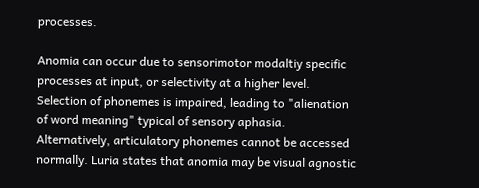processes.

Anomia can occur due to sensorimotor modaltiy specific processes at input, or selectivity at a higher level. Selection of phonemes is impaired, leading to "alienation of word meaning" typical of sensory aphasia. Alternatively, articulatory phonemes cannot be accessed normally. Luria states that anomia may be visual agnostic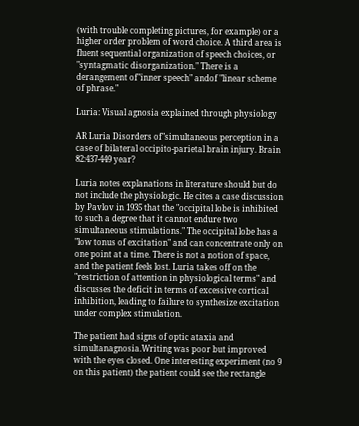(with trouble completing pictures, for example) or a higher order problem of word choice. A third area is fluent sequential organization of speech choices, or "syntagmatic disorganization." There is a derangement of"inner speech" andof "linear scheme of phrase."

Luria: Visual agnosia explained through physiology

AR Luria Disorders of"simultaneous perception in a case of bilateral occipito-parietal brain injury. Brain 82:437-449 year?

Luria notes explanations in literature should but do not include the physiologic. He cites a case discussion by Pavlov in 1935 that the "occipital lobe is inhibited to such a degree that it cannot endure two simultaneous stimulations." The occipital lobe has a "low tonus of excitation" and can concentrate only on one point at a time. There is not a notion of space, and the patient feels lost. Luria takes off on the "restriction of attention in physiological terms" and discusses the deficit in terms of excessive cortical inhibition, leading to failure to synthesize excitation under complex stimulation.

The patient had signs of optic ataxia and simultanagnosia.Writing was poor but improved with the eyes closed. One interesting experiment (no 9 on this patient) the patient could see the rectangle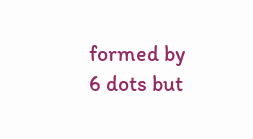formed by 6 dots but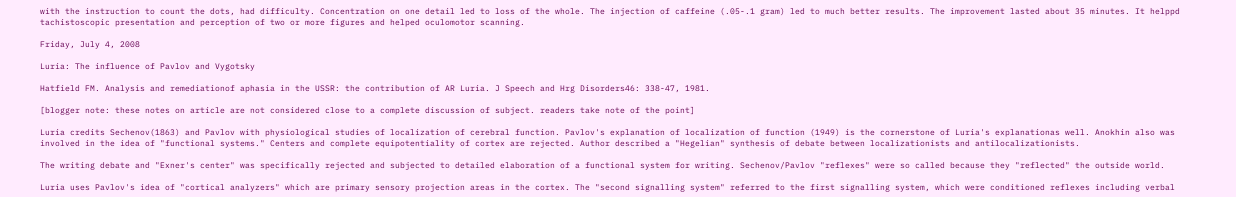with the instruction to count the dots, had difficulty. Concentration on one detail led to loss of the whole. The injection of caffeine (.05-.1 gram) led to much better results. The improvement lasted about 35 minutes. It helppd tachistoscopic presentation and perception of two or more figures and helped oculomotor scanning.

Friday, July 4, 2008

Luria: The influence of Pavlov and Vygotsky

Hatfield FM. Analysis and remediationof aphasia in the USSR: the contribution of AR Luria. J Speech and Hrg Disorders46: 338-47, 1981.

[blogger note: these notes on article are not considered close to a complete discussion of subject. readers take note of the point]

Luria credits Sechenov(1863) and Pavlov with physiological studies of localization of cerebral function. Pavlov's explanation of localization of function (1949) is the cornerstone of Luria's explanationas well. Anokhin also was involved in the idea of "functional systems." Centers and complete equipotentiality of cortex are rejected. Author described a "Hegelian" synthesis of debate between localizationists and antilocalizationists.

The writing debate and "Exner's center" was specifically rejected and subjected to detailed elaboration of a functional system for writing. Sechenov/Pavlov "reflexes" were so called because they "reflected" the outside world.

Luria uses Pavlov's idea of "cortical analyzers" which are primary sensory projection areas in the cortex. The "second signalling system" referred to the first signalling system, which were conditioned reflexes including verbal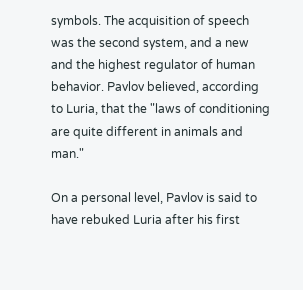symbols. The acquisition of speech was the second system, and a new and the highest regulator of human behavior. Pavlov believed, according to Luria, that the "laws of conditioning are quite different in animals and man."

On a personal level, Pavlov is said to have rebuked Luria after his first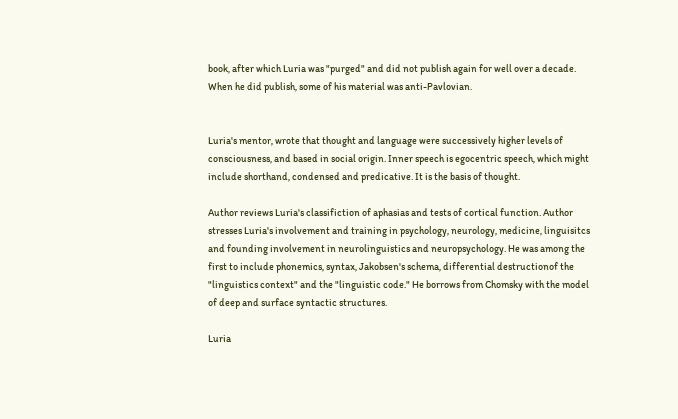book, after which Luria was "purged" and did not publish again for well over a decade. When he did publish, some of his material was anti-Pavlovian.


Luria's mentor, wrote that thought and language were successively higher levels of consciousness, and based in social origin. Inner speech is egocentric speech, which might include shorthand, condensed and predicative. It is the basis of thought.

Author reviews Luria's classifiction of aphasias and tests of cortical function. Author stresses Luria's involvement and training in psychology, neurology, medicine, linguisitcs and founding involvement in neurolinguistics and neuropsychology. He was among the first to include phonemics, syntax, Jakobsen's schema, differential destructionof the "linguistics context" and the "linguistic code." He borrows from Chomsky with the model of deep and surface syntactic structures.

Luria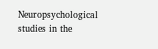Neuropsychological studies in the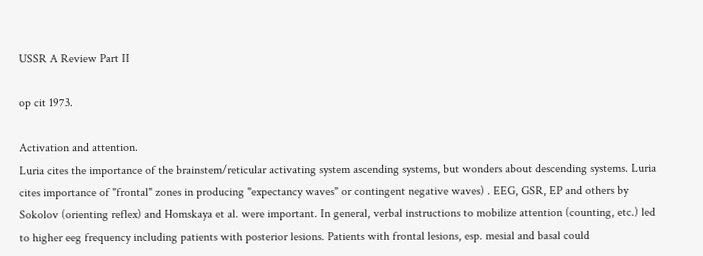USSR A Review Part II

op cit 1973.

Activation and attention.
Luria cites the importance of the brainstem/reticular activating system ascending systems, but wonders about descending systems. Luria cites importance of "frontal" zones in producing "expectancy waves" or contingent negative waves) . EEG, GSR, EP and others by Sokolov (orienting reflex) and Homskaya et al. were important. In general, verbal instructions to mobilize attention (counting, etc.) led to higher eeg frequency including patients with posterior lesions. Patients with frontal lesions, esp. mesial and basal could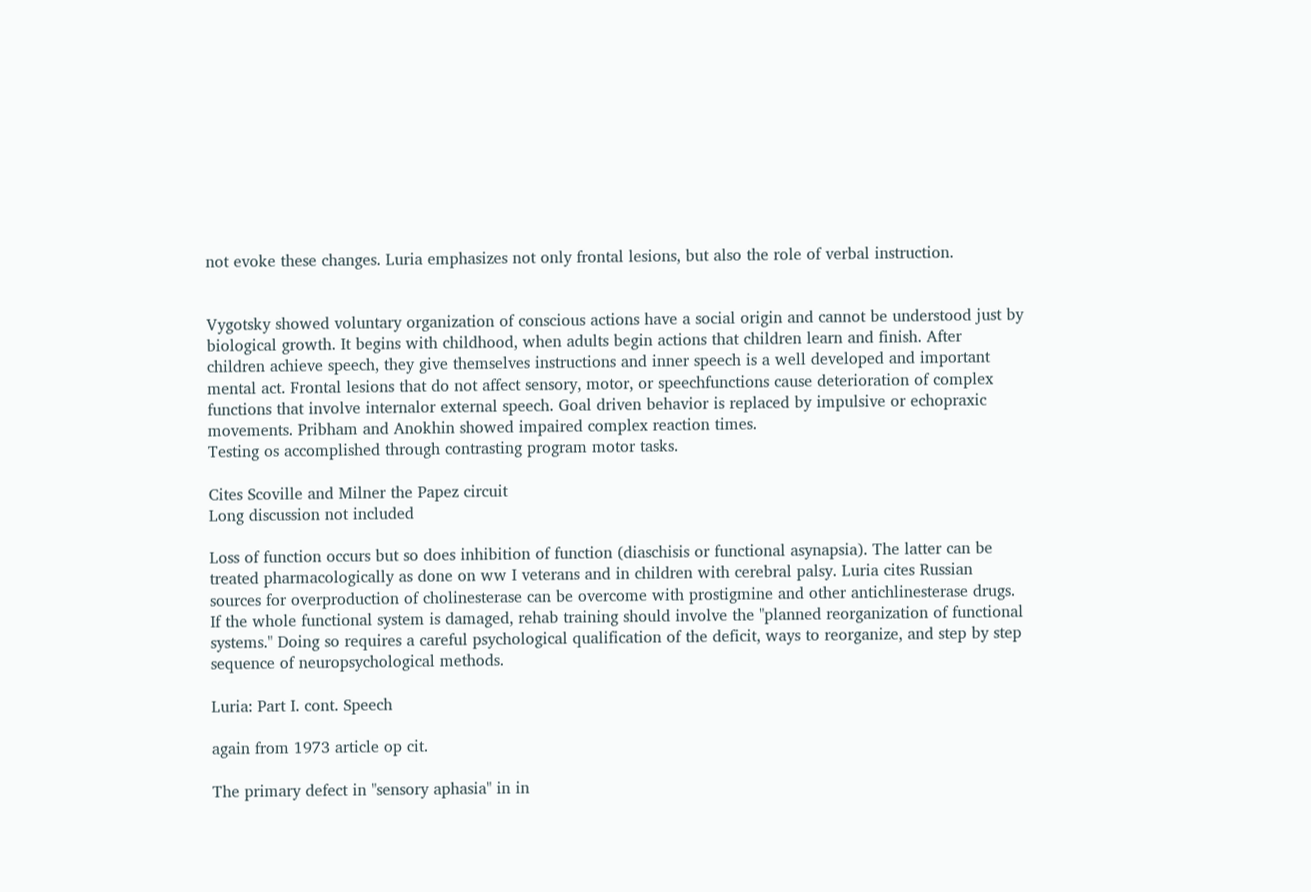not evoke these changes. Luria emphasizes not only frontal lesions, but also the role of verbal instruction.


Vygotsky showed voluntary organization of conscious actions have a social origin and cannot be understood just by biological growth. It begins with childhood, when adults begin actions that children learn and finish. After children achieve speech, they give themselves instructions and inner speech is a well developed and important mental act. Frontal lesions that do not affect sensory, motor, or speechfunctions cause deterioration of complex functions that involve internalor external speech. Goal driven behavior is replaced by impulsive or echopraxic movements. Pribham and Anokhin showed impaired complex reaction times.
Testing os accomplished through contrasting program motor tasks.

Cites Scoville and Milner the Papez circuit
Long discussion not included

Loss of function occurs but so does inhibition of function (diaschisis or functional asynapsia). The latter can be treated pharmacologically as done on ww I veterans and in children with cerebral palsy. Luria cites Russian sources for overproduction of cholinesterase can be overcome with prostigmine and other antichlinesterase drugs. If the whole functional system is damaged, rehab training should involve the "planned reorganization of functional systems." Doing so requires a careful psychological qualification of the deficit, ways to reorganize, and step by step sequence of neuropsychological methods.

Luria: Part I. cont. Speech

again from 1973 article op cit.

The primary defect in "sensory aphasia" in in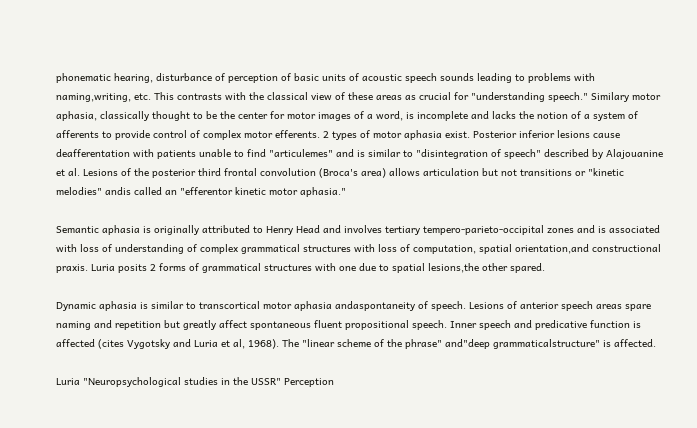phonematic hearing, disturbance of perception of basic units of acoustic speech sounds leading to problems with naming,writing, etc. This contrasts with the classical view of these areas as crucial for "understanding speech." Similary motor aphasia, classically thought to be the center for motor images of a word, is incomplete and lacks the notion of a system of afferents to provide control of complex motor efferents. 2 types of motor aphasia exist. Posterior inferior lesions cause deafferentation with patients unable to find "articulemes" and is similar to "disintegration of speech" described by Alajouanine et al. Lesions of the posterior third frontal convolution (Broca's area) allows articulation but not transitions or "kinetic melodies" andis called an "efferentor kinetic motor aphasia."

Semantic aphasia is originally attributed to Henry Head and involves tertiary tempero-parieto-occipital zones and is associated with loss of understanding of complex grammatical structures with loss of computation, spatial orientation,and constructional praxis. Luria posits 2 forms of grammatical structures with one due to spatial lesions,the other spared.

Dynamic aphasia is similar to transcortical motor aphasia andaspontaneity of speech. Lesions of anterior speech areas spare naming and repetition but greatly affect spontaneous fluent propositional speech. Inner speech and predicative function is affected (cites Vygotsky and Luria et al, 1968). The "linear scheme of the phrase" and"deep grammaticalstructure" is affected.

Luria "Neuropsychological studies in the USSR" Perception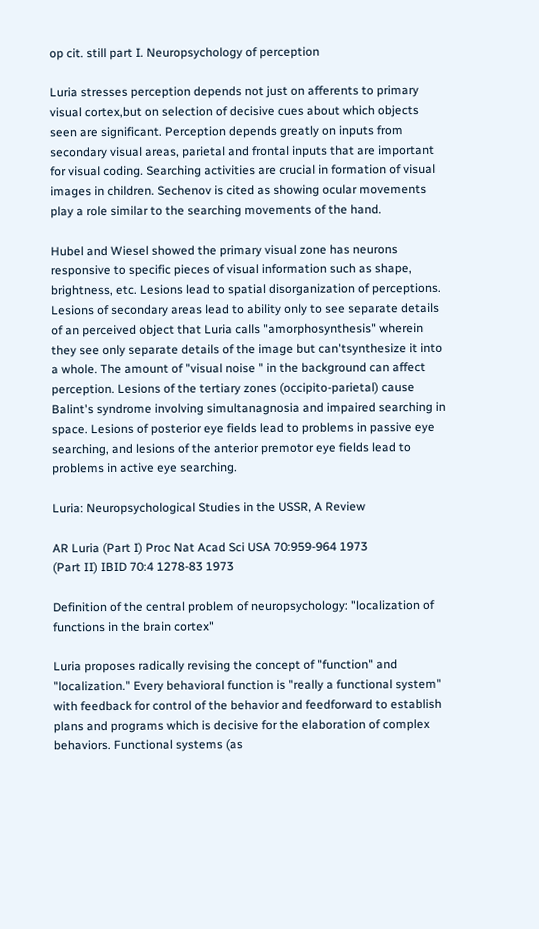op cit. still part I. Neuropsychology of perception

Luria stresses perception depends not just on afferents to primary visual cortex,but on selection of decisive cues about which objects seen are significant. Perception depends greatly on inputs from secondary visual areas, parietal and frontal inputs that are important for visual coding. Searching activities are crucial in formation of visual images in children. Sechenov is cited as showing ocular movements play a role similar to the searching movements of the hand.

Hubel and Wiesel showed the primary visual zone has neurons responsive to specific pieces of visual information such as shape, brightness, etc. Lesions lead to spatial disorganization of perceptions. Lesions of secondary areas lead to ability only to see separate details of an perceived object that Luria calls "amorphosynthesis" wherein they see only separate details of the image but can'tsynthesize it into a whole. The amount of "visual noise " in the background can affect perception. Lesions of the tertiary zones (occipito-parietal) cause Balint's syndrome involving simultanagnosia and impaired searching in space. Lesions of posterior eye fields lead to problems in passive eye searching, and lesions of the anterior premotor eye fields lead to problems in active eye searching.

Luria: Neuropsychological Studies in the USSR, A Review

AR Luria (Part I) Proc Nat Acad Sci USA 70:959-964 1973
(Part II) IBID 70:4 1278-83 1973

Definition of the central problem of neuropsychology: "localization of functions in the brain cortex"

Luria proposes radically revising the concept of "function" and "localization." Every behavioral function is "really a functional system" with feedback for control of the behavior and feedforward to establish plans and programs which is decisive for the elaboration of complex behaviors. Functional systems (as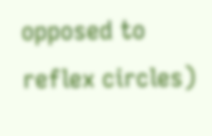opposed to reflex circles)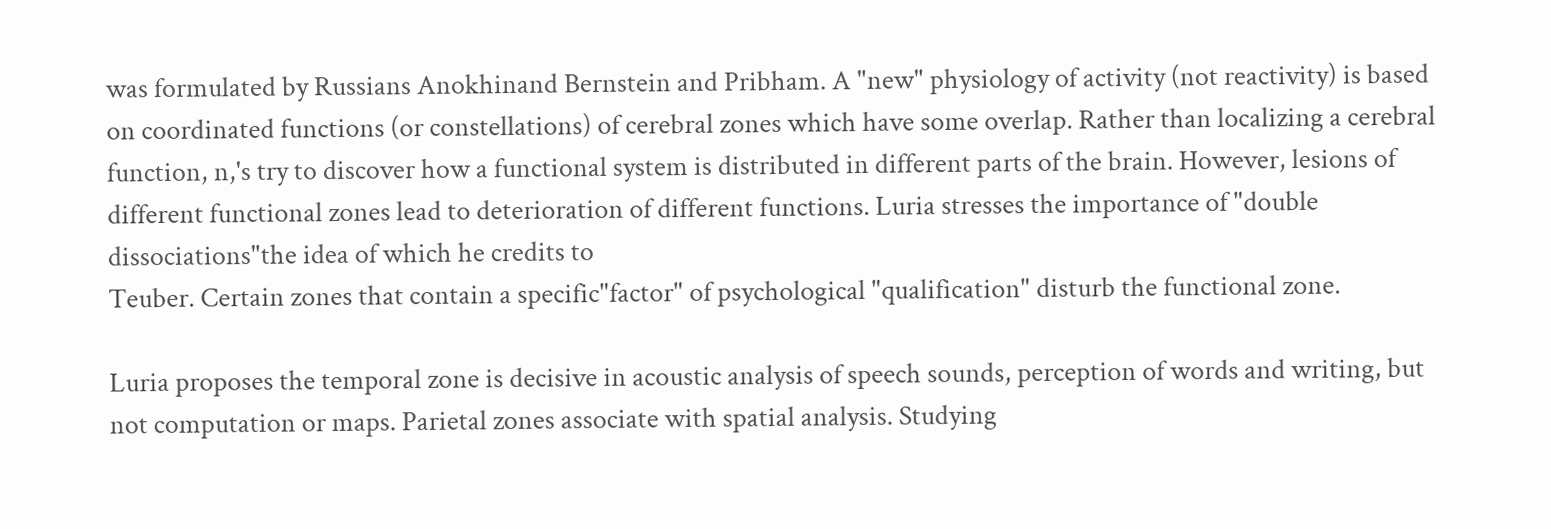was formulated by Russians Anokhinand Bernstein and Pribham. A "new" physiology of activity (not reactivity) is based on coordinated functions (or constellations) of cerebral zones which have some overlap. Rather than localizing a cerebral function, n,'s try to discover how a functional system is distributed in different parts of the brain. However, lesions of different functional zones lead to deterioration of different functions. Luria stresses the importance of "double dissociations"the idea of which he credits to
Teuber. Certain zones that contain a specific"factor" of psychological "qualification" disturb the functional zone.

Luria proposes the temporal zone is decisive in acoustic analysis of speech sounds, perception of words and writing, but not computation or maps. Parietal zones associate with spatial analysis. Studying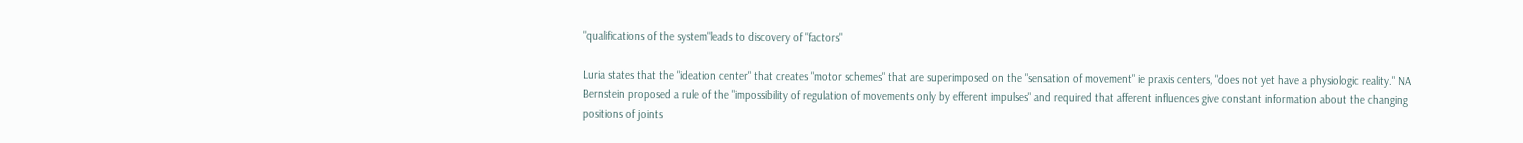"qualifications of the system"leads to discovery of "factors"

Luria states that the "ideation center" that creates "motor schemes" that are superimposed on the "sensation of movement" ie praxis centers, "does not yet have a physiologic reality." NA Bernstein proposed a rule of the "impossibility of regulation of movements only by efferent impulses" and required that afferent influences give constant information about the changing positions of joints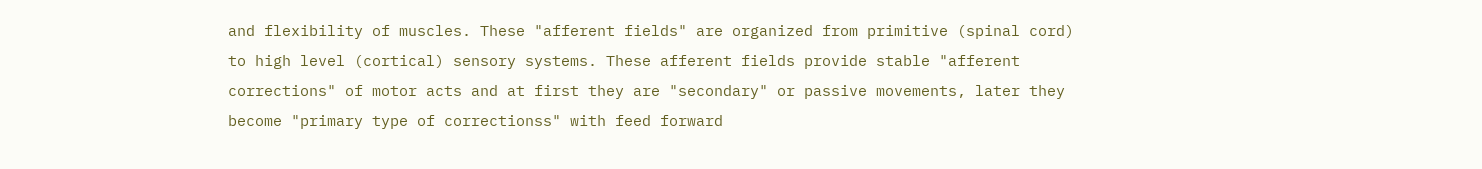and flexibility of muscles. These "afferent fields" are organized from primitive (spinal cord) to high level (cortical) sensory systems. These afferent fields provide stable "afferent corrections" of motor acts and at first they are "secondary" or passive movements, later they become "primary type of correctionss" with feed forward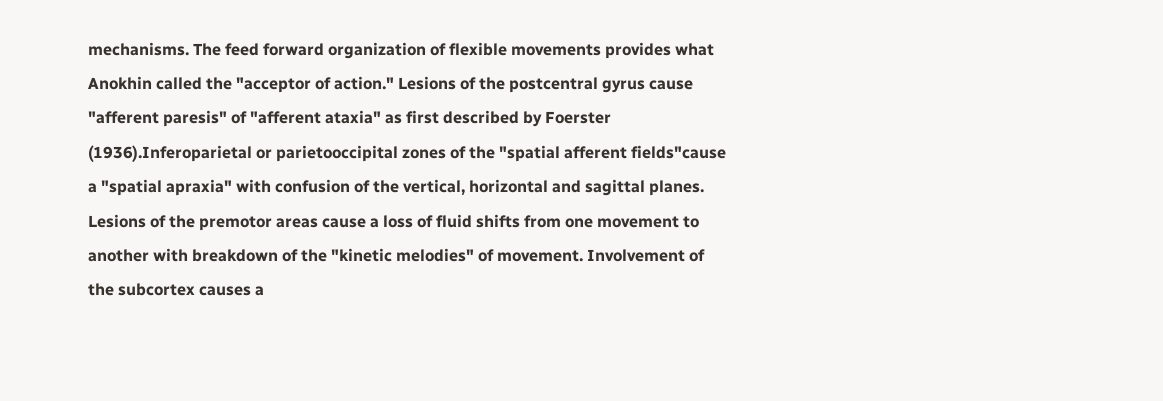mechanisms. The feed forward organization of flexible movements provides what Anokhin called the "acceptor of action." Lesions of the postcentral gyrus cause "afferent paresis" of "afferent ataxia" as first described by Foerster (1936).Inferoparietal or parietooccipital zones of the "spatial afferent fields"cause a "spatial apraxia" with confusion of the vertical, horizontal and sagittal planes. Lesions of the premotor areas cause a loss of fluid shifts from one movement to another with breakdown of the "kinetic melodies" of movement. Involvement of the subcortex causes a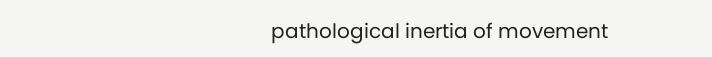pathological inertia of movement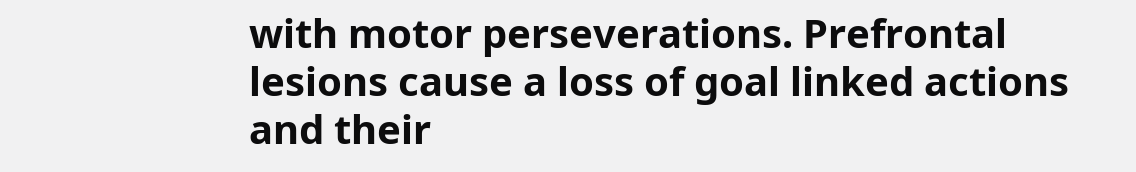with motor perseverations. Prefrontal lesions cause a loss of goal linked actions and their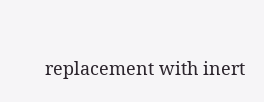replacement with inert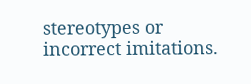stereotypes or incorrect imitations.